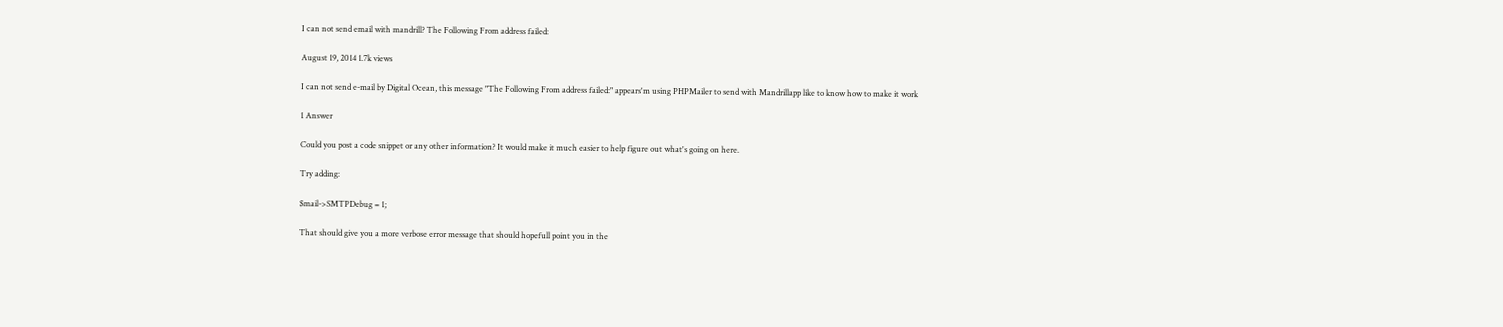I can not send email with mandrill? The Following From address failed:

August 19, 2014 1.7k views

I can not send e-mail by Digital Ocean, this message "The Following From address failed:" appears'm using PHPMailer to send with Mandrillapp like to know how to make it work

1 Answer

Could you post a code snippet or any other information? It would make it much easier to help figure out what's going on here.

Try adding:

$mail->SMTPDebug = 1;

That should give you a more verbose error message that should hopefull point you in the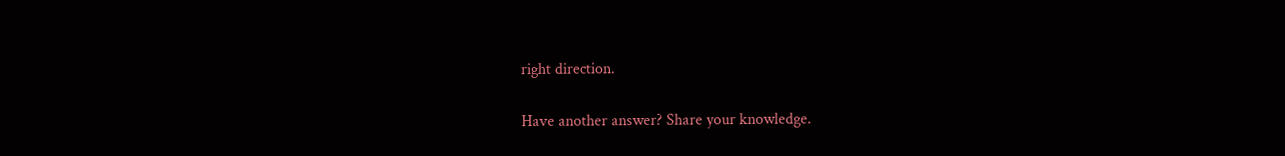right direction.

Have another answer? Share your knowledge.